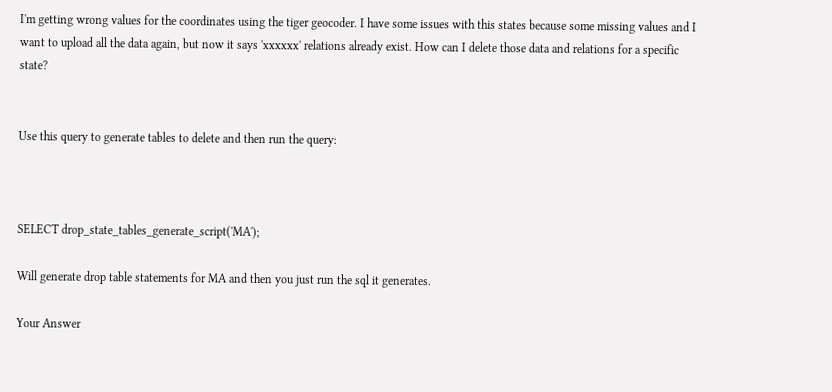I'm getting wrong values for the coordinates using the tiger geocoder. I have some issues with this states because some missing values and I want to upload all the data again, but now it says 'xxxxxx' relations already exist. How can I delete those data and relations for a specific state?


Use this query to generate tables to delete and then run the query:



SELECT drop_state_tables_generate_script('MA');

Will generate drop table statements for MA and then you just run the sql it generates.

Your Answer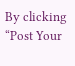By clicking “Post Your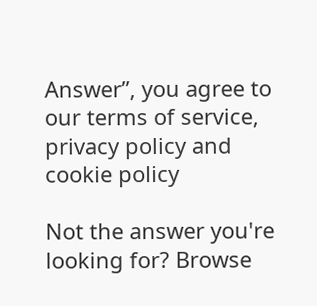Answer”, you agree to our terms of service, privacy policy and cookie policy

Not the answer you're looking for? Browse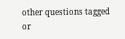other questions tagged or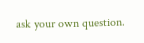ask your own question.